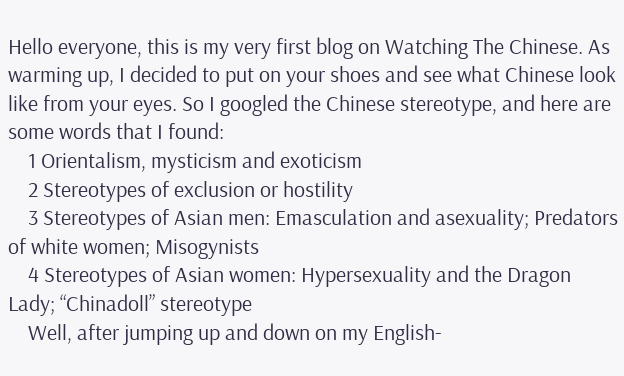Hello everyone, this is my very first blog on Watching The Chinese. As warming up, I decided to put on your shoes and see what Chinese look like from your eyes. So I googled the Chinese stereotype, and here are some words that I found:
    1 Orientalism, mysticism and exoticism
    2 Stereotypes of exclusion or hostility
    3 Stereotypes of Asian men: Emasculation and asexuality; Predators of white women; Misogynists
    4 Stereotypes of Asian women: Hypersexuality and the Dragon Lady; “Chinadoll” stereotype
    Well, after jumping up and down on my English-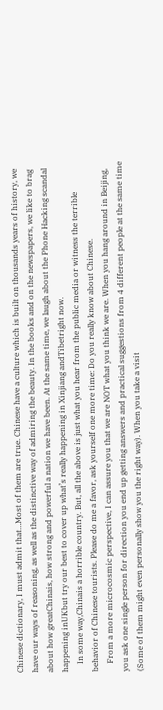Chinese dictionary, I must admit that…Most of them are true. Chinese have a culture which is built on thousands years of history, we have our ways of reasoning, as well as the distinctive way of admiring the beauty. In the books and on the newspapers, we like to brag about how greatChinais, how strong and powerful a nation we have been. At the same time, we laugh about the Phone Hacking scandal happening inUKbut try our best to cover up what’s really happening in Xinjiang andTibetright now.
    In some way,Chinais a horrible country. But, all the above is just what you hear from the public media or witness the terrible behavior of Chinese tourists. Please do me a favor, ask yourself one more time: Do you really know about Chinese.
    From a more microcosmic perspective, I can assure you that we are NOT what you think we are. When you hang around in Beijing, you ask one single person for direction you end up getting answers and practical suggestions from 4 different people at the same time (Some of them might even personally show you the right way). When you take a visit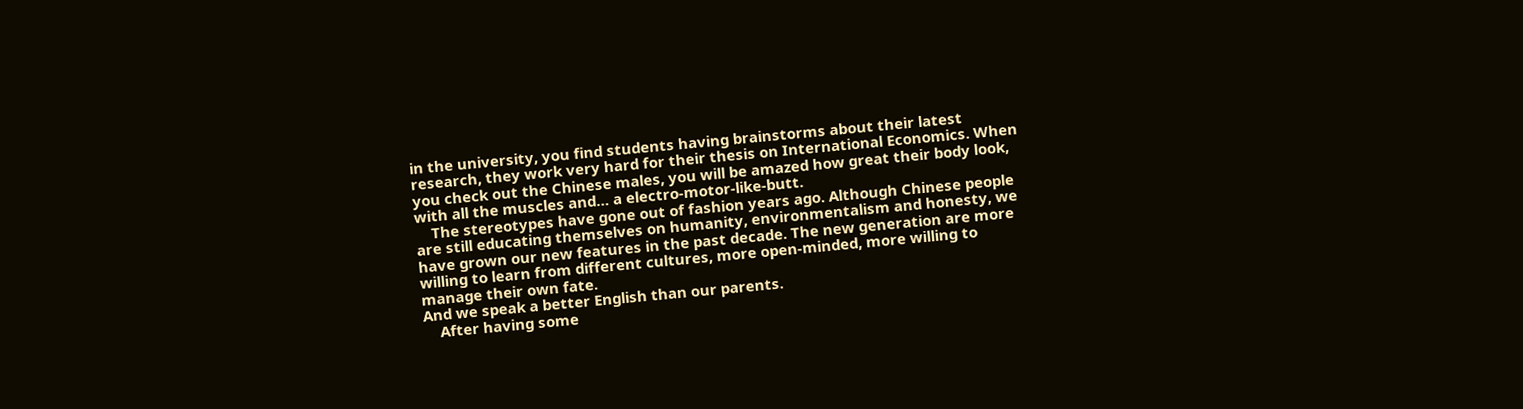in the university, you find students having brainstorms about their latest research, they work very hard for their thesis on International Economics. When you check out the Chinese males, you will be amazed how great their body look, with all the muscles and… a electro-motor-like-butt.
    The stereotypes have gone out of fashion years ago. Although Chinese people are still educating themselves on humanity, environmentalism and honesty, we have grown our new features in the past decade. The new generation are more willing to learn from different cultures, more open-minded, more willing to manage their own fate.
And we speak a better English than our parents.
    After having some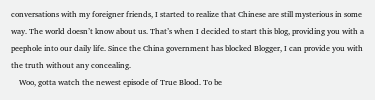conversations with my foreigner friends, I started to realize that Chinese are still mysterious in some way. The world doesn’t know about us. That’s when I decided to start this blog, providing you with a peephole into our daily life. Since the China government has blocked Blogger, I can provide you with the truth without any concealing.
    Woo, gotta watch the newest episode of True Blood. To be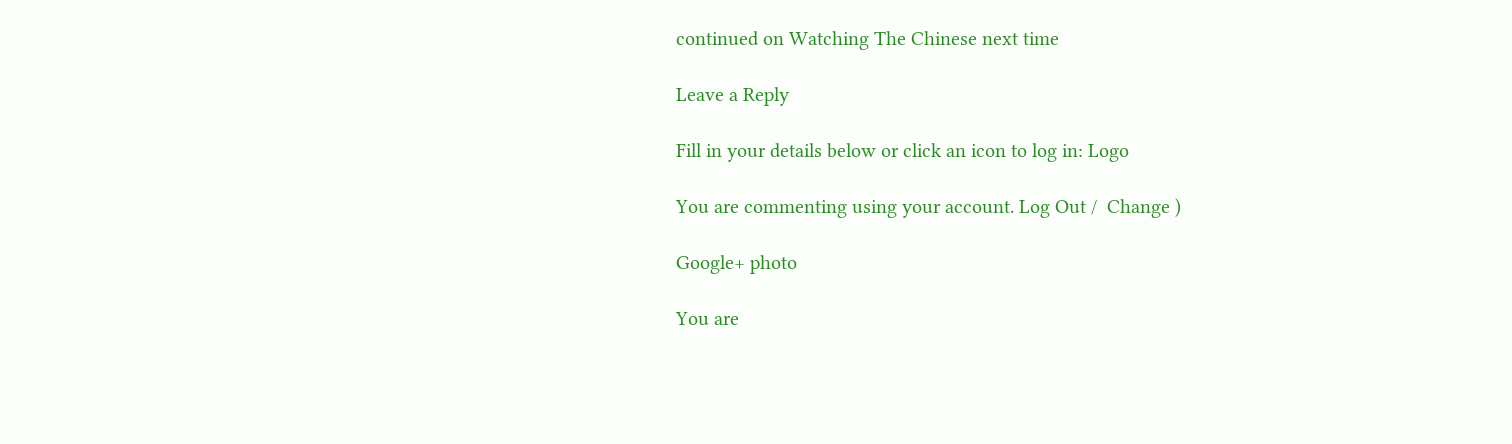continued on Watching The Chinese next time

Leave a Reply

Fill in your details below or click an icon to log in: Logo

You are commenting using your account. Log Out /  Change )

Google+ photo

You are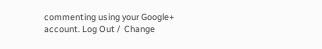commenting using your Google+ account. Log Out /  Change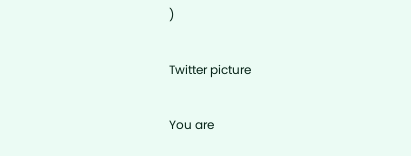)

Twitter picture

You are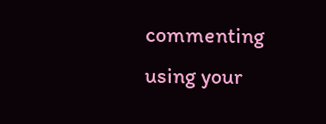commenting using your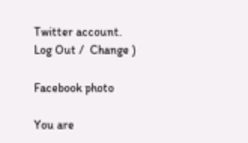Twitter account. Log Out /  Change )

Facebook photo

You are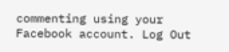commenting using your Facebook account. Log Out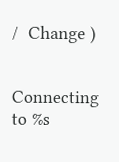/  Change )


Connecting to %s